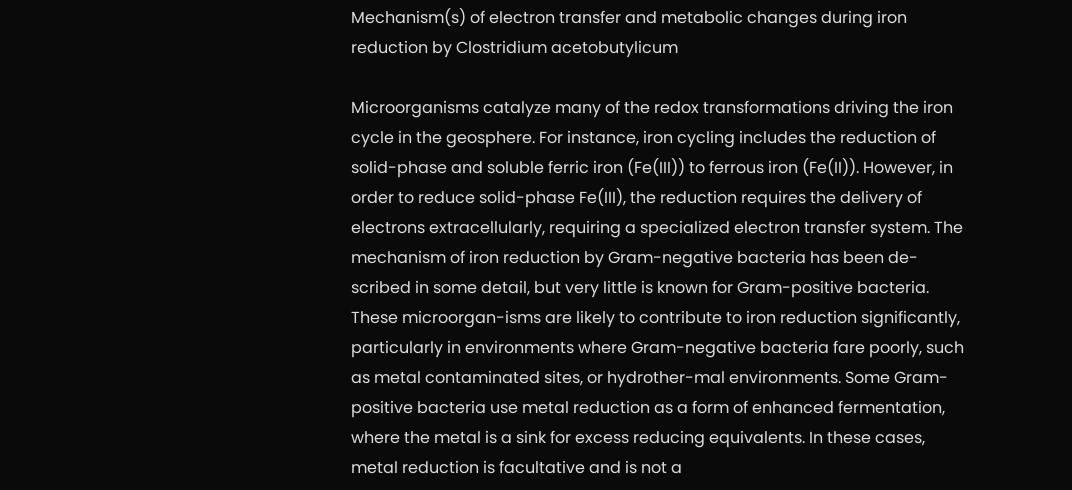Mechanism(s) of electron transfer and metabolic changes during iron reduction by Clostridium acetobutylicum

Microorganisms catalyze many of the redox transformations driving the iron cycle in the geosphere. For instance, iron cycling includes the reduction of solid-phase and soluble ferric iron (Fe(III)) to ferrous iron (Fe(II)). However, in order to reduce solid-phase Fe(III), the reduction requires the delivery of electrons extracellularly, requiring a specialized electron transfer system. The mechanism of iron reduction by Gram-negative bacteria has been de-scribed in some detail, but very little is known for Gram-positive bacteria. These microorgan-isms are likely to contribute to iron reduction significantly, particularly in environments where Gram-negative bacteria fare poorly, such as metal contaminated sites, or hydrother-mal environments. Some Gram-positive bacteria use metal reduction as a form of enhanced fermentation, where the metal is a sink for excess reducing equivalents. In these cases, metal reduction is facultative and is not a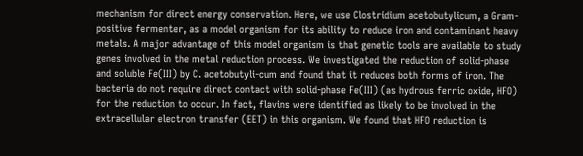mechanism for direct energy conservation. Here, we use Clostridium acetobutylicum, a Gram-positive fermenter, as a model organism for its ability to reduce iron and contaminant heavy metals. A major advantage of this model organism is that genetic tools are available to study genes involved in the metal reduction process. We investigated the reduction of solid-phase and soluble Fe(III) by C. acetobutyli-cum and found that it reduces both forms of iron. The bacteria do not require direct contact with solid-phase Fe(III) (as hydrous ferric oxide, HFO) for the reduction to occur. In fact, flavins were identified as likely to be involved in the extracellular electron transfer (EET) in this organism. We found that HFO reduction is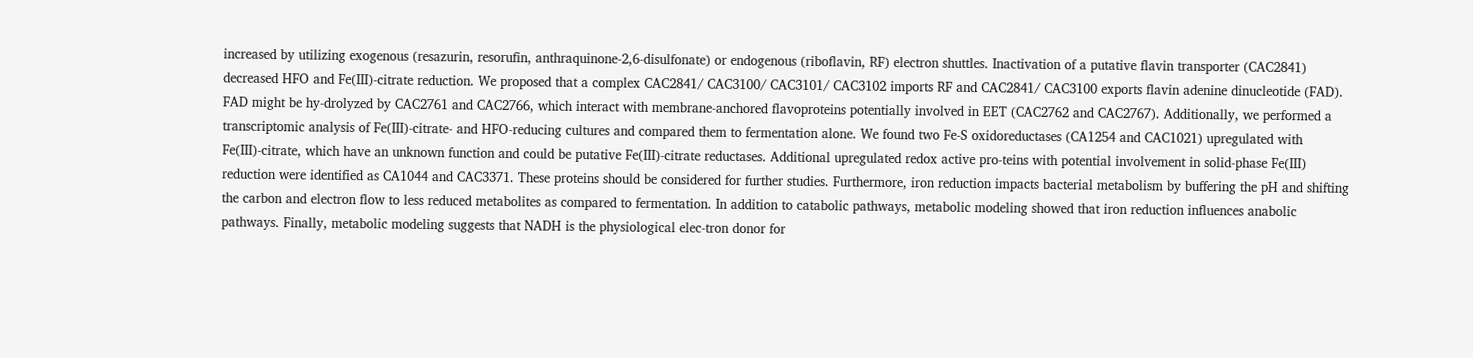increased by utilizing exogenous (resazurin, resorufin, anthraquinone-2,6-disulfonate) or endogenous (riboflavin, RF) electron shuttles. Inactivation of a putative flavin transporter (CAC2841) decreased HFO and Fe(III)-citrate reduction. We proposed that a complex CAC2841/ CAC3100/ CAC3101/ CAC3102 imports RF and CAC2841/ CAC3100 exports flavin adenine dinucleotide (FAD). FAD might be hy-drolyzed by CAC2761 and CAC2766, which interact with membrane-anchored flavoproteins potentially involved in EET (CAC2762 and CAC2767). Additionally, we performed a transcriptomic analysis of Fe(III)-citrate- and HFO-reducing cultures and compared them to fermentation alone. We found two Fe-S oxidoreductases (CA1254 and CAC1021) upregulated with Fe(III)-citrate, which have an unknown function and could be putative Fe(III)-citrate reductases. Additional upregulated redox active pro-teins with potential involvement in solid-phase Fe(III) reduction were identified as CA1044 and CAC3371. These proteins should be considered for further studies. Furthermore, iron reduction impacts bacterial metabolism by buffering the pH and shifting the carbon and electron flow to less reduced metabolites as compared to fermentation. In addition to catabolic pathways, metabolic modeling showed that iron reduction influences anabolic pathways. Finally, metabolic modeling suggests that NADH is the physiological elec-tron donor for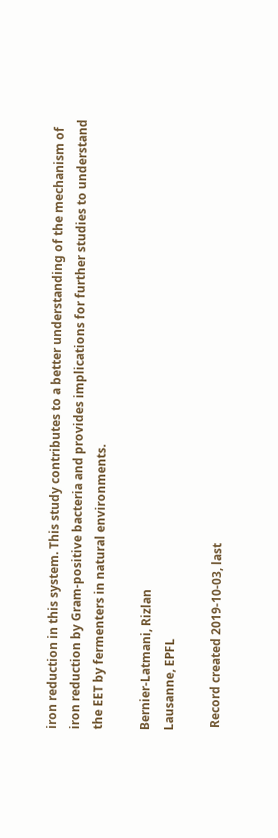iron reduction in this system. This study contributes to a better understanding of the mechanism of iron reduction by Gram-positive bacteria and provides implications for further studies to understand the EET by fermenters in natural environments.

Bernier-Latmani, Rizlan
Lausanne, EPFL

 Record created 2019-10-03, last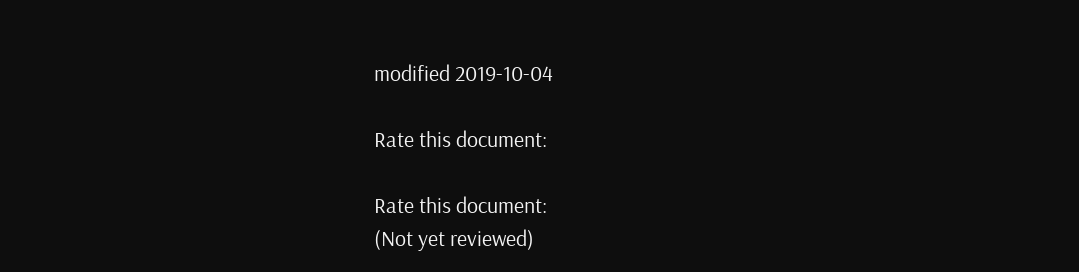modified 2019-10-04

Rate this document:

Rate this document:
(Not yet reviewed)